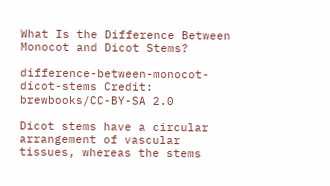What Is the Difference Between Monocot and Dicot Stems?

difference-between-monocot-dicot-stems Credit: brewbooks/CC-BY-SA 2.0

Dicot stems have a circular arrangement of vascular tissues, whereas the stems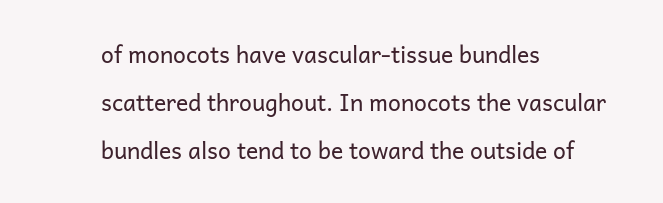of monocots have vascular-tissue bundles scattered throughout. In monocots the vascular bundles also tend to be toward the outside of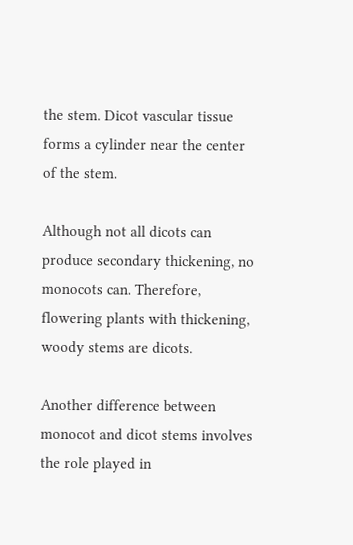the stem. Dicot vascular tissue forms a cylinder near the center of the stem.

Although not all dicots can produce secondary thickening, no monocots can. Therefore, flowering plants with thickening, woody stems are dicots.

Another difference between monocot and dicot stems involves the role played in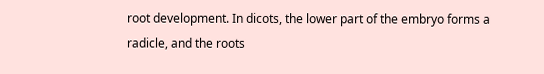root development. In dicots, the lower part of the embryo forms a radicle, and the roots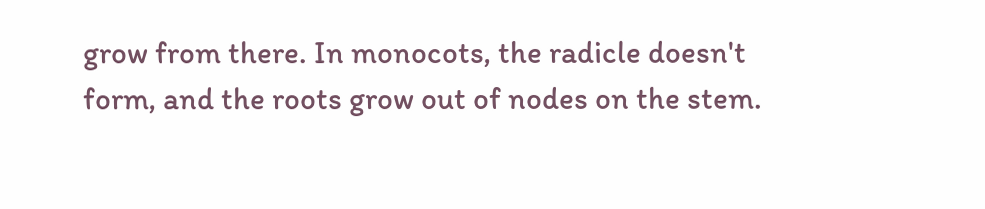grow from there. In monocots, the radicle doesn't form, and the roots grow out of nodes on the stem.